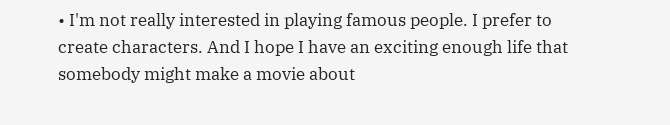• I'm not really interested in playing famous people. I prefer to create characters. And I hope I have an exciting enough life that somebody might make a movie about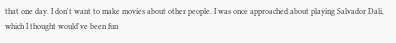that one day. I don't want to make movies about other people. I was once approached about playing Salvador Dali, which I thought would've been fun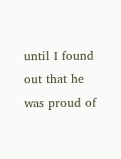until I found out that he was proud of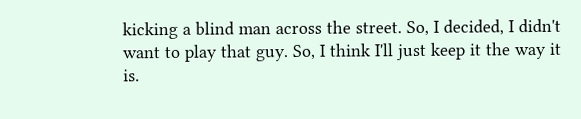kicking a blind man across the street. So, I decided, I didn't want to play that guy. So, I think I'll just keep it the way it is.